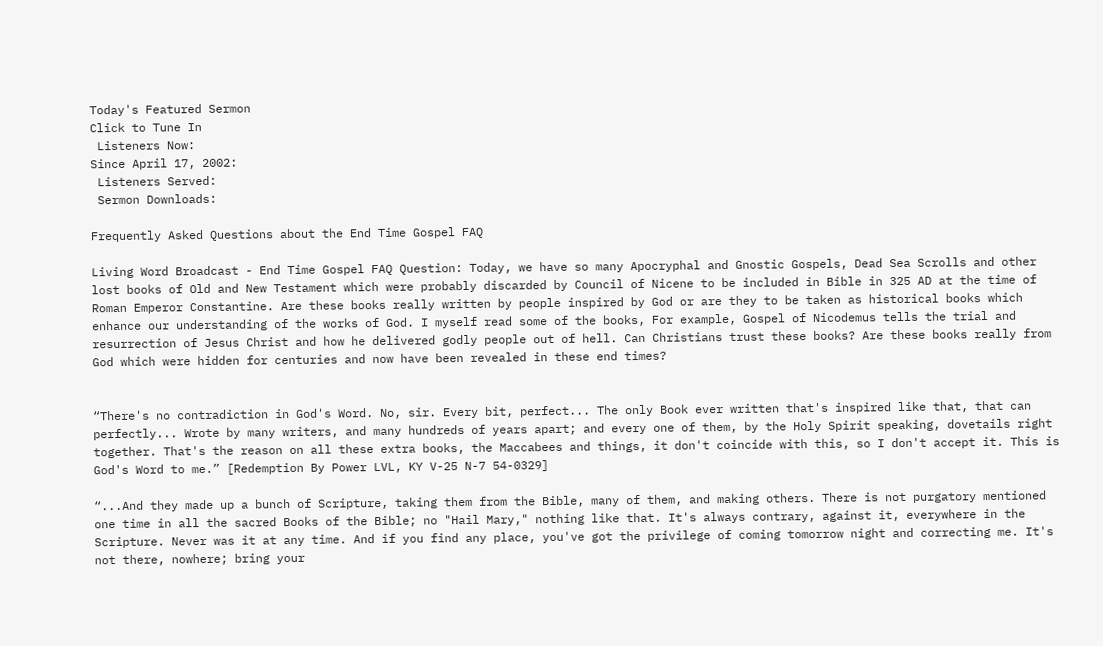Today's Featured Sermon
Click to Tune In
 Listeners Now:
Since April 17, 2002:
 Listeners Served:
 Sermon Downloads:

Frequently Asked Questions about the End Time Gospel FAQ

Living Word Broadcast - End Time Gospel FAQ Question: Today, we have so many Apocryphal and Gnostic Gospels, Dead Sea Scrolls and other lost books of Old and New Testament which were probably discarded by Council of Nicene to be included in Bible in 325 AD at the time of Roman Emperor Constantine. Are these books really written by people inspired by God or are they to be taken as historical books which enhance our understanding of the works of God. I myself read some of the books, For example, Gospel of Nicodemus tells the trial and resurrection of Jesus Christ and how he delivered godly people out of hell. Can Christians trust these books? Are these books really from God which were hidden for centuries and now have been revealed in these end times?


“There's no contradiction in God's Word. No, sir. Every bit, perfect... The only Book ever written that's inspired like that, that can perfectly... Wrote by many writers, and many hundreds of years apart; and every one of them, by the Holy Spirit speaking, dovetails right together. That's the reason on all these extra books, the Maccabees and things, it don't coincide with this, so I don't accept it. This is God's Word to me.” [Redemption By Power LVL, KY V-25 N-7 54-0329]

“...And they made up a bunch of Scripture, taking them from the Bible, many of them, and making others. There is not purgatory mentioned one time in all the sacred Books of the Bible; no "Hail Mary," nothing like that. It's always contrary, against it, everywhere in the Scripture. Never was it at any time. And if you find any place, you've got the privilege of coming tomorrow night and correcting me. It's not there, nowhere; bring your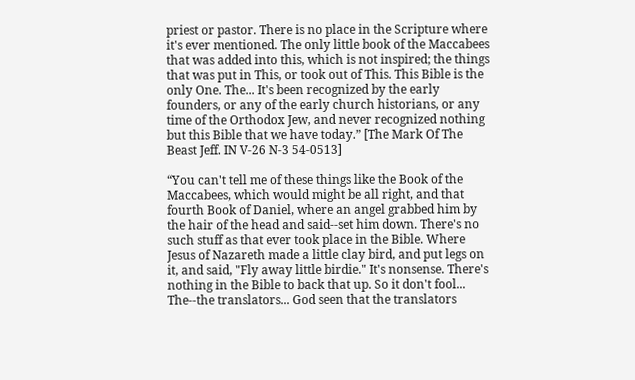priest or pastor. There is no place in the Scripture where it's ever mentioned. The only little book of the Maccabees that was added into this, which is not inspired; the things that was put in This, or took out of This. This Bible is the only One. The... It's been recognized by the early founders, or any of the early church historians, or any time of the Orthodox Jew, and never recognized nothing but this Bible that we have today.” [The Mark Of The Beast Jeff. IN V-26 N-3 54-0513]

“You can't tell me of these things like the Book of the Maccabees, which would might be all right, and that fourth Book of Daniel, where an angel grabbed him by the hair of the head and said--set him down. There's no such stuff as that ever took place in the Bible. Where Jesus of Nazareth made a little clay bird, and put legs on it, and said, "Fly away little birdie." It's nonsense. There's nothing in the Bible to back that up. So it don't fool... The--the translators... God seen that the translators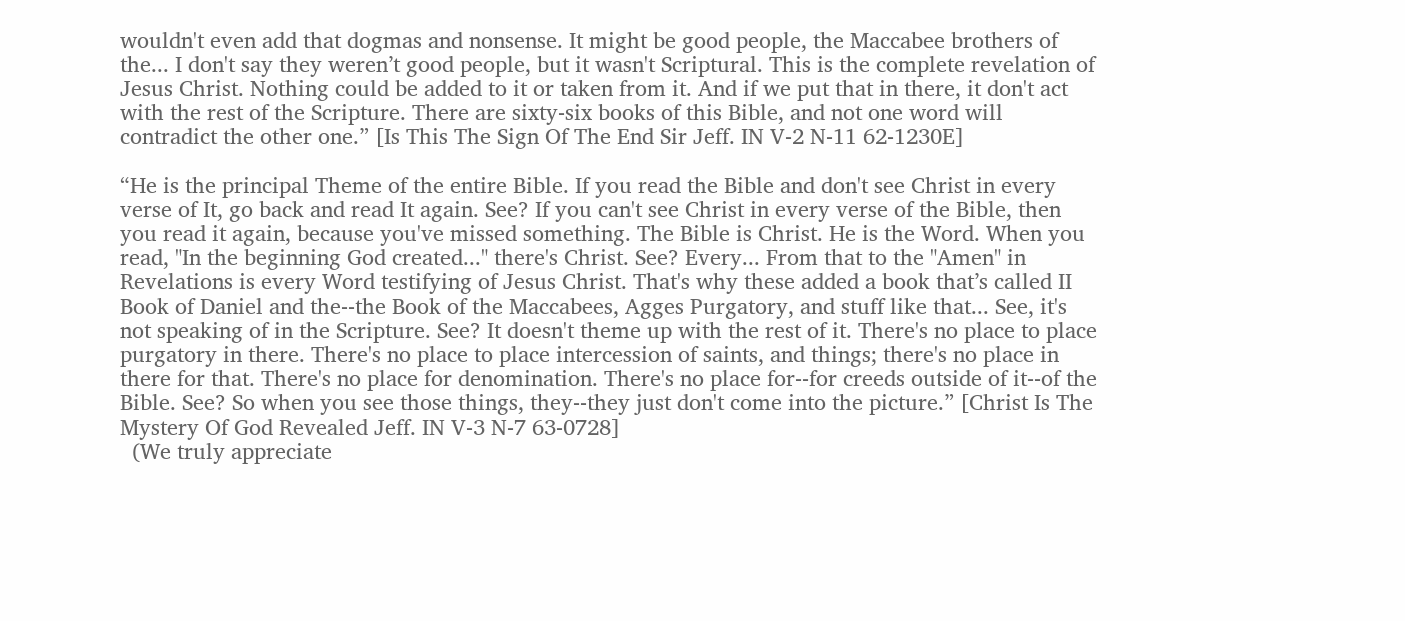wouldn't even add that dogmas and nonsense. It might be good people, the Maccabee brothers of the... I don't say they weren’t good people, but it wasn't Scriptural. This is the complete revelation of Jesus Christ. Nothing could be added to it or taken from it. And if we put that in there, it don't act with the rest of the Scripture. There are sixty-six books of this Bible, and not one word will contradict the other one.” [Is This The Sign Of The End Sir Jeff. IN V-2 N-11 62-1230E]

“He is the principal Theme of the entire Bible. If you read the Bible and don't see Christ in every verse of It, go back and read It again. See? If you can't see Christ in every verse of the Bible, then you read it again, because you've missed something. The Bible is Christ. He is the Word. When you read, "In the beginning God created..." there's Christ. See? Every... From that to the "Amen" in Revelations is every Word testifying of Jesus Christ. That's why these added a book that’s called II Book of Daniel and the--the Book of the Maccabees, Agges Purgatory, and stuff like that... See, it's not speaking of in the Scripture. See? It doesn't theme up with the rest of it. There's no place to place purgatory in there. There's no place to place intercession of saints, and things; there's no place in there for that. There's no place for denomination. There's no place for--for creeds outside of it--of the Bible. See? So when you see those things, they--they just don't come into the picture.” [Christ Is The Mystery Of God Revealed Jeff. IN V-3 N-7 63-0728]
  (We truly appreciate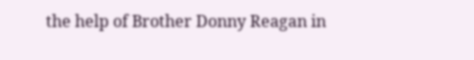the help of Brother Donny Reagan in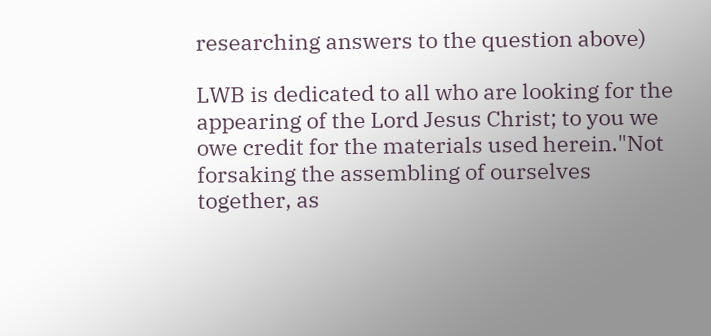researching answers to the question above)

LWB is dedicated to all who are looking for the appearing of the Lord Jesus Christ; to you we owe credit for the materials used herein."Not forsaking the assembling of ourselves together, as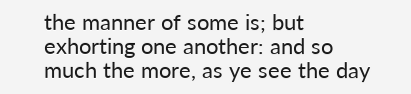the manner of some is; but exhorting one another: and so much the more, as ye see the day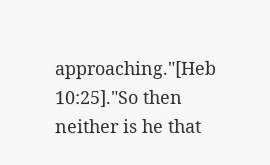approaching."[Heb 10:25]."So then neither is he that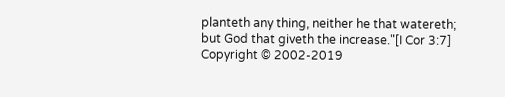planteth any thing, neither he that watereth; but God that giveth the increase."[I Cor 3:7]
Copyright © 2002-2019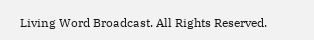Living Word Broadcast. All Rights Reserved.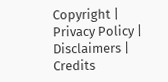Copyright | Privacy Policy | Disclaimers | Credits